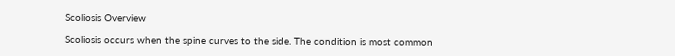Scoliosis Overview

Scoliosis occurs when the spine curves to the side. The condition is most common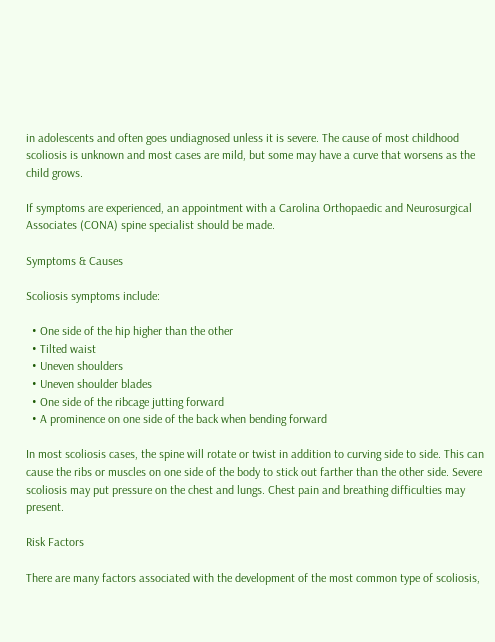in adolescents and often goes undiagnosed unless it is severe. The cause of most childhood scoliosis is unknown and most cases are mild, but some may have a curve that worsens as the child grows.

If symptoms are experienced, an appointment with a Carolina Orthopaedic and Neurosurgical Associates (CONA) spine specialist should be made.

Symptoms & Causes

Scoliosis symptoms include:

  • One side of the hip higher than the other
  • Tilted waist
  • Uneven shoulders
  • Uneven shoulder blades
  • One side of the ribcage jutting forward
  • A prominence on one side of the back when bending forward

In most scoliosis cases, the spine will rotate or twist in addition to curving side to side. This can cause the ribs or muscles on one side of the body to stick out farther than the other side. Severe scoliosis may put pressure on the chest and lungs. Chest pain and breathing difficulties may present.

Risk Factors

There are many factors associated with the development of the most common type of scoliosis,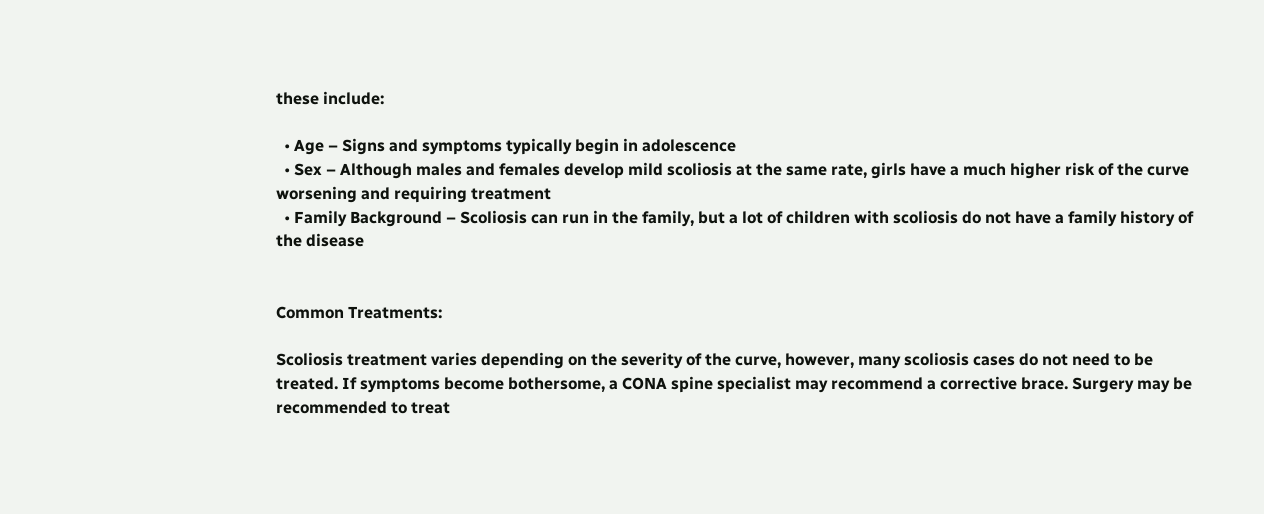these include:

  • Age – Signs and symptoms typically begin in adolescence
  • Sex – Although males and females develop mild scoliosis at the same rate, girls have a much higher risk of the curve worsening and requiring treatment
  • Family Background – Scoliosis can run in the family, but a lot of children with scoliosis do not have a family history of the disease


Common Treatments:

Scoliosis treatment varies depending on the severity of the curve, however, many scoliosis cases do not need to be treated. If symptoms become bothersome, a CONA spine specialist may recommend a corrective brace. Surgery may be recommended to treat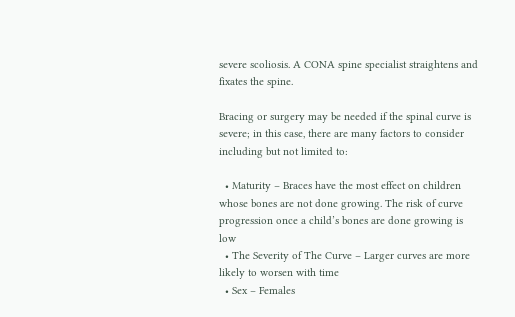severe scoliosis. A CONA spine specialist straightens and fixates the spine.

Bracing or surgery may be needed if the spinal curve is severe; in this case, there are many factors to consider including but not limited to:

  • Maturity – Braces have the most effect on children whose bones are not done growing. The risk of curve progression once a child’s bones are done growing is low
  • The Severity of The Curve – Larger curves are more likely to worsen with time
  • Sex – Females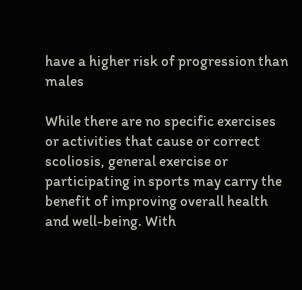have a higher risk of progression than males

While there are no specific exercises or activities that cause or correct scoliosis, general exercise or participating in sports may carry the benefit of improving overall health and well-being. With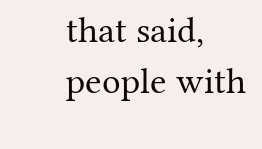that said, people with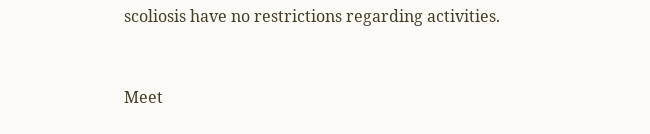scoliosis have no restrictions regarding activities.


Meet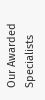Our Awarded Specialists